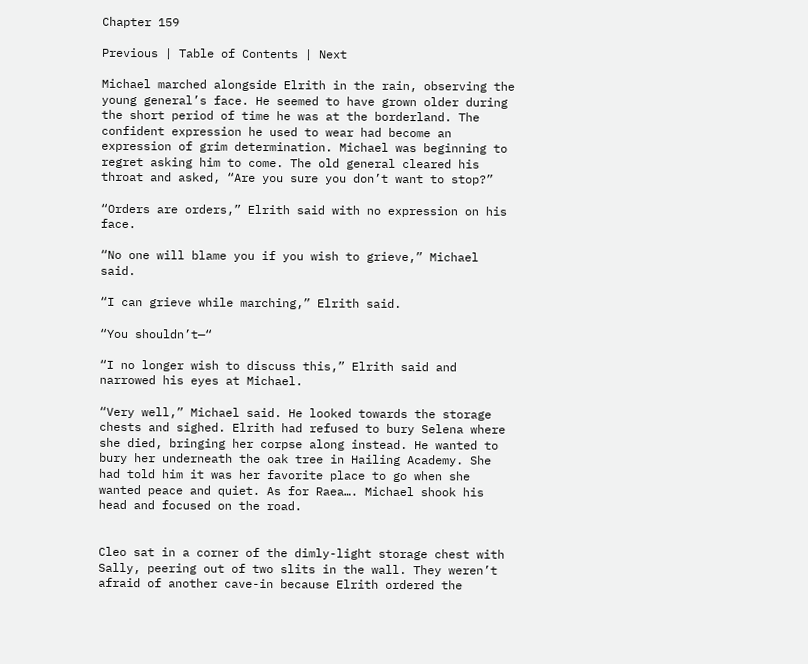Chapter 159

Previous | Table of Contents | Next

Michael marched alongside Elrith in the rain, observing the young general’s face. He seemed to have grown older during the short period of time he was at the borderland. The confident expression he used to wear had become an expression of grim determination. Michael was beginning to regret asking him to come. The old general cleared his throat and asked, “Are you sure you don’t want to stop?”

“Orders are orders,” Elrith said with no expression on his face.

“No one will blame you if you wish to grieve,” Michael said.

“I can grieve while marching,” Elrith said.

“You shouldn’t—“

“I no longer wish to discuss this,” Elrith said and narrowed his eyes at Michael.

“Very well,” Michael said. He looked towards the storage chests and sighed. Elrith had refused to bury Selena where she died, bringing her corpse along instead. He wanted to bury her underneath the oak tree in Hailing Academy. She had told him it was her favorite place to go when she wanted peace and quiet. As for Raea…. Michael shook his head and focused on the road.


Cleo sat in a corner of the dimly-light storage chest with Sally, peering out of two slits in the wall. They weren’t afraid of another cave-in because Elrith ordered the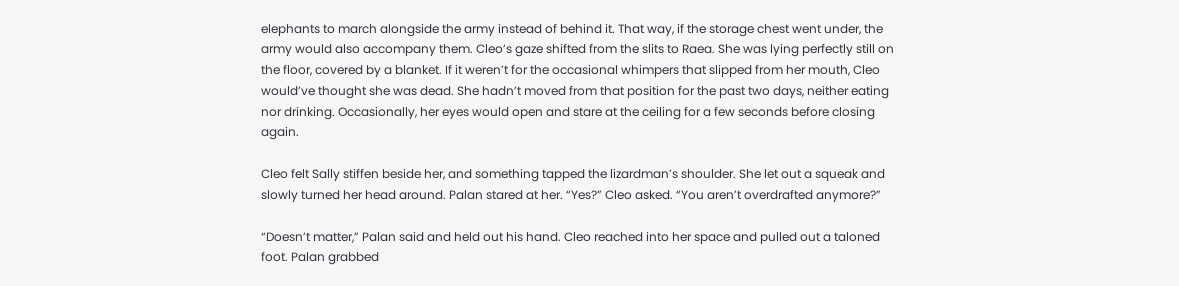elephants to march alongside the army instead of behind it. That way, if the storage chest went under, the army would also accompany them. Cleo’s gaze shifted from the slits to Raea. She was lying perfectly still on the floor, covered by a blanket. If it weren’t for the occasional whimpers that slipped from her mouth, Cleo would’ve thought she was dead. She hadn’t moved from that position for the past two days, neither eating nor drinking. Occasionally, her eyes would open and stare at the ceiling for a few seconds before closing again.

Cleo felt Sally stiffen beside her, and something tapped the lizardman’s shoulder. She let out a squeak and slowly turned her head around. Palan stared at her. “Yes?” Cleo asked. “You aren’t overdrafted anymore?”

“Doesn’t matter,” Palan said and held out his hand. Cleo reached into her space and pulled out a taloned foot. Palan grabbed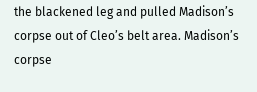the blackened leg and pulled Madison’s corpse out of Cleo’s belt area. Madison’s corpse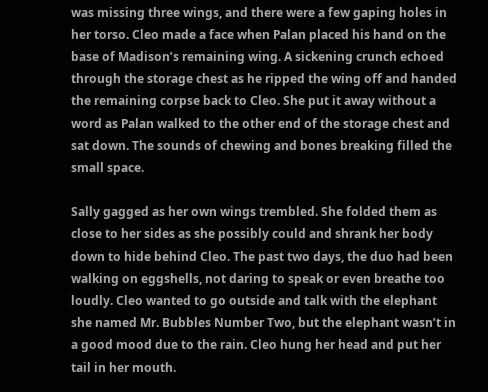was missing three wings, and there were a few gaping holes in her torso. Cleo made a face when Palan placed his hand on the base of Madison’s remaining wing. A sickening crunch echoed through the storage chest as he ripped the wing off and handed the remaining corpse back to Cleo. She put it away without a word as Palan walked to the other end of the storage chest and sat down. The sounds of chewing and bones breaking filled the small space.

Sally gagged as her own wings trembled. She folded them as close to her sides as she possibly could and shrank her body down to hide behind Cleo. The past two days, the duo had been walking on eggshells, not daring to speak or even breathe too loudly. Cleo wanted to go outside and talk with the elephant she named Mr. Bubbles Number Two, but the elephant wasn’t in a good mood due to the rain. Cleo hung her head and put her tail in her mouth.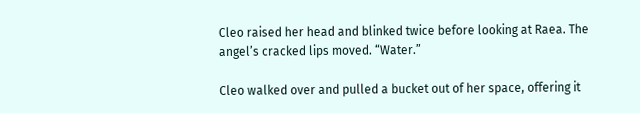Cleo raised her head and blinked twice before looking at Raea. The angel’s cracked lips moved. “Water.”

Cleo walked over and pulled a bucket out of her space, offering it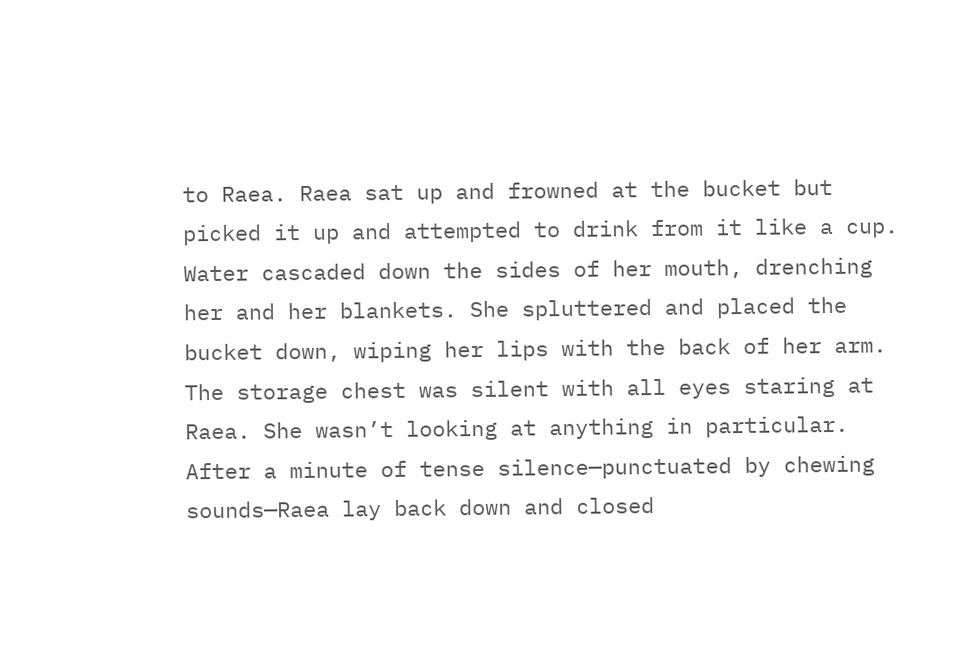to Raea. Raea sat up and frowned at the bucket but picked it up and attempted to drink from it like a cup. Water cascaded down the sides of her mouth, drenching her and her blankets. She spluttered and placed the bucket down, wiping her lips with the back of her arm. The storage chest was silent with all eyes staring at Raea. She wasn’t looking at anything in particular. After a minute of tense silence—punctuated by chewing sounds—Raea lay back down and closed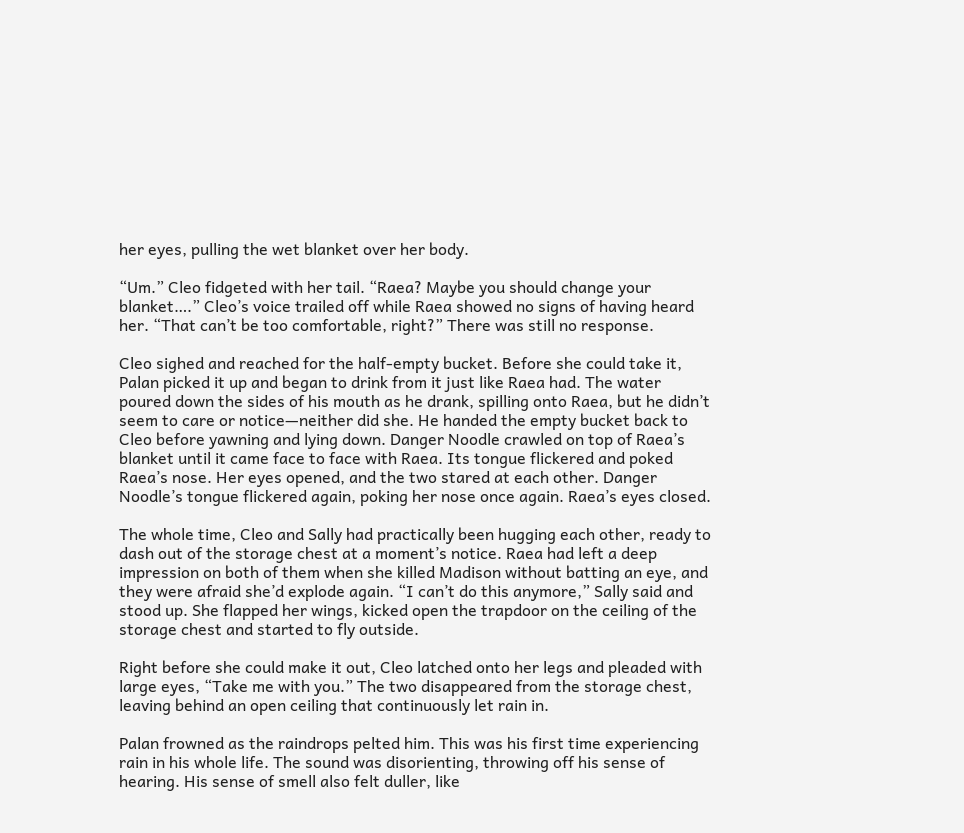her eyes, pulling the wet blanket over her body.

“Um.” Cleo fidgeted with her tail. “Raea? Maybe you should change your blanket….” Cleo’s voice trailed off while Raea showed no signs of having heard her. “That can’t be too comfortable, right?” There was still no response.

Cleo sighed and reached for the half-empty bucket. Before she could take it, Palan picked it up and began to drink from it just like Raea had. The water poured down the sides of his mouth as he drank, spilling onto Raea, but he didn’t seem to care or notice—neither did she. He handed the empty bucket back to Cleo before yawning and lying down. Danger Noodle crawled on top of Raea’s blanket until it came face to face with Raea. Its tongue flickered and poked Raea’s nose. Her eyes opened, and the two stared at each other. Danger Noodle’s tongue flickered again, poking her nose once again. Raea’s eyes closed.

The whole time, Cleo and Sally had practically been hugging each other, ready to dash out of the storage chest at a moment’s notice. Raea had left a deep impression on both of them when she killed Madison without batting an eye, and they were afraid she’d explode again. “I can’t do this anymore,” Sally said and stood up. She flapped her wings, kicked open the trapdoor on the ceiling of the storage chest and started to fly outside.

Right before she could make it out, Cleo latched onto her legs and pleaded with large eyes, “Take me with you.” The two disappeared from the storage chest, leaving behind an open ceiling that continuously let rain in.

Palan frowned as the raindrops pelted him. This was his first time experiencing rain in his whole life. The sound was disorienting, throwing off his sense of hearing. His sense of smell also felt duller, like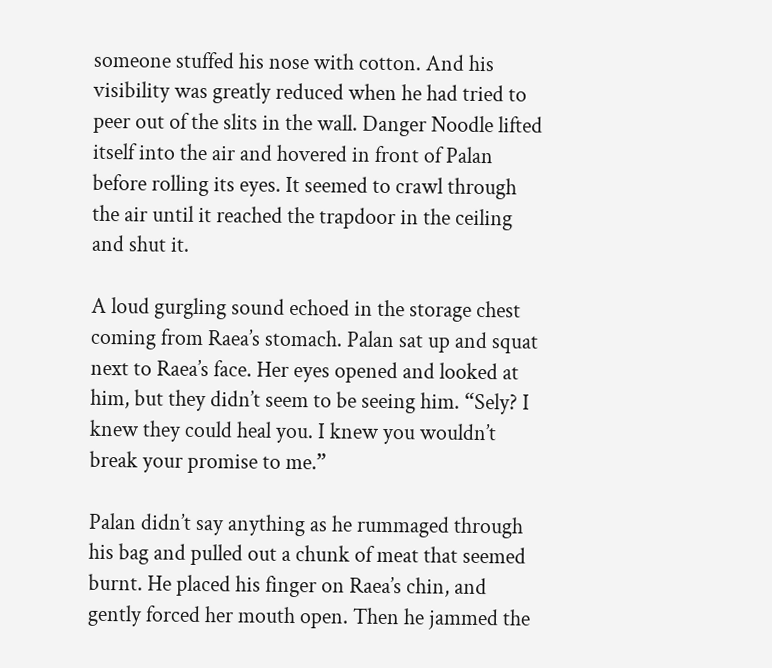someone stuffed his nose with cotton. And his visibility was greatly reduced when he had tried to peer out of the slits in the wall. Danger Noodle lifted itself into the air and hovered in front of Palan before rolling its eyes. It seemed to crawl through the air until it reached the trapdoor in the ceiling and shut it.

A loud gurgling sound echoed in the storage chest coming from Raea’s stomach. Palan sat up and squat next to Raea’s face. Her eyes opened and looked at him, but they didn’t seem to be seeing him. “Sely? I knew they could heal you. I knew you wouldn’t break your promise to me.”

Palan didn’t say anything as he rummaged through his bag and pulled out a chunk of meat that seemed burnt. He placed his finger on Raea’s chin, and gently forced her mouth open. Then he jammed the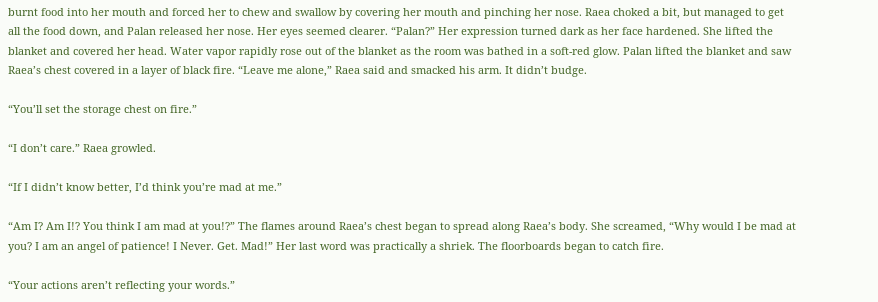burnt food into her mouth and forced her to chew and swallow by covering her mouth and pinching her nose. Raea choked a bit, but managed to get all the food down, and Palan released her nose. Her eyes seemed clearer. “Palan?” Her expression turned dark as her face hardened. She lifted the blanket and covered her head. Water vapor rapidly rose out of the blanket as the room was bathed in a soft-red glow. Palan lifted the blanket and saw Raea’s chest covered in a layer of black fire. “Leave me alone,” Raea said and smacked his arm. It didn’t budge.

“You’ll set the storage chest on fire.”

“I don’t care.” Raea growled.

“If I didn’t know better, I’d think you’re mad at me.”

“Am I? Am I!? You think I am mad at you!?” The flames around Raea’s chest began to spread along Raea’s body. She screamed, “Why would I be mad at you? I am an angel of patience! I Never. Get. Mad!” Her last word was practically a shriek. The floorboards began to catch fire.

“Your actions aren’t reflecting your words.”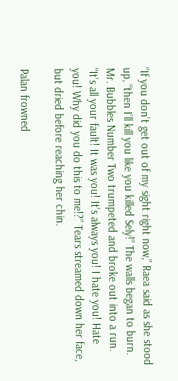“If you don’t get out of my sight right now,” Raea said as she stood up, “then I’ll kill you like you killed Sely!” The walls began to burn. Mr. Bubbles Number Two trumpeted and broke out into a run. “It’s all your fault! It was you! It’s always you! I hate you! Hate you! Why did you do this to me!?” Tears streamed down her face, but dried before reaching her chin.

Palan frowned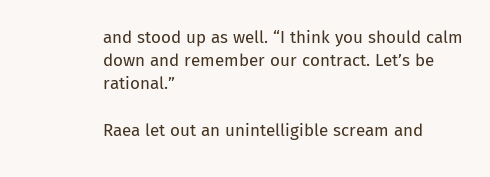and stood up as well. “I think you should calm down and remember our contract. Let’s be rational.”

Raea let out an unintelligible scream and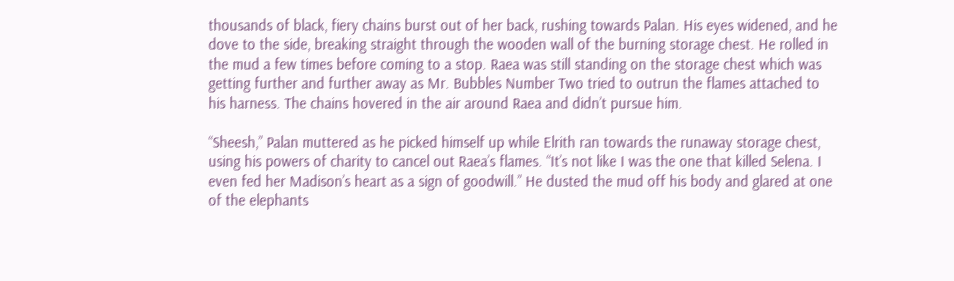thousands of black, fiery chains burst out of her back, rushing towards Palan. His eyes widened, and he dove to the side, breaking straight through the wooden wall of the burning storage chest. He rolled in the mud a few times before coming to a stop. Raea was still standing on the storage chest which was getting further and further away as Mr. Bubbles Number Two tried to outrun the flames attached to his harness. The chains hovered in the air around Raea and didn’t pursue him.

“Sheesh,” Palan muttered as he picked himself up while Elrith ran towards the runaway storage chest, using his powers of charity to cancel out Raea’s flames. “It’s not like I was the one that killed Selena. I even fed her Madison’s heart as a sign of goodwill.” He dusted the mud off his body and glared at one of the elephants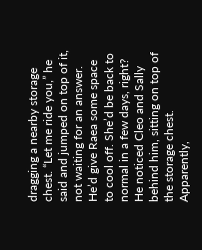dragging a nearby storage chest. “Let me ride you,” he said and jumped on top of it, not waiting for an answer. He’d give Raea some space to cool off. She’d be back to normal in a few days, right? He noticed Cleo and Sally behind him, sitting on top of the storage chest. Apparently,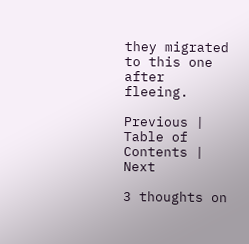they migrated to this one after fleeing.

Previous | Table of Contents | Next

3 thoughts on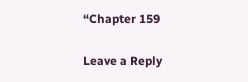“Chapter 159

Leave a Reply